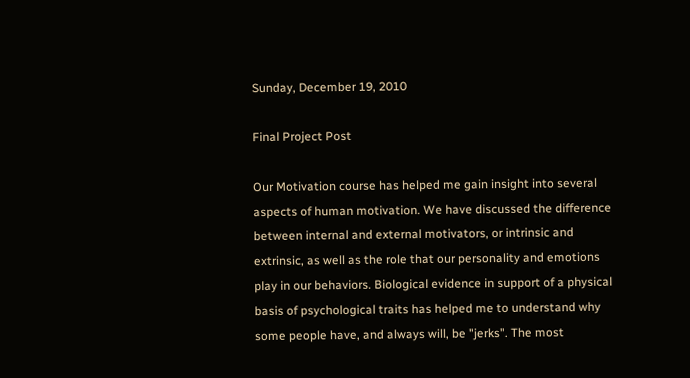Sunday, December 19, 2010

Final Project Post

Our Motivation course has helped me gain insight into several aspects of human motivation. We have discussed the difference between internal and external motivators, or intrinsic and extrinsic, as well as the role that our personality and emotions play in our behaviors. Biological evidence in support of a physical basis of psychological traits has helped me to understand why some people have, and always will, be "jerks". The most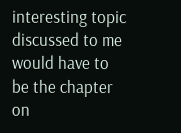interesting topic discussed to me would have to be the chapter on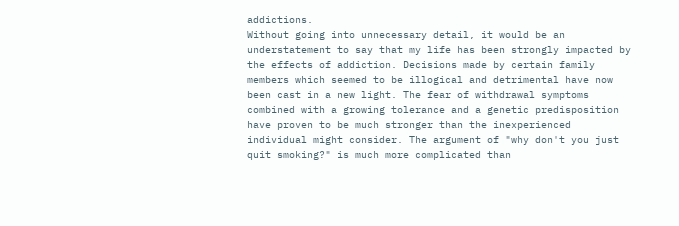addictions.
Without going into unnecessary detail, it would be an understatement to say that my life has been strongly impacted by the effects of addiction. Decisions made by certain family members which seemed to be illogical and detrimental have now been cast in a new light. The fear of withdrawal symptoms combined with a growing tolerance and a genetic predisposition have proven to be much stronger than the inexperienced individual might consider. The argument of "why don't you just quit smoking?" is much more complicated than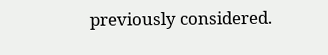previously considered.